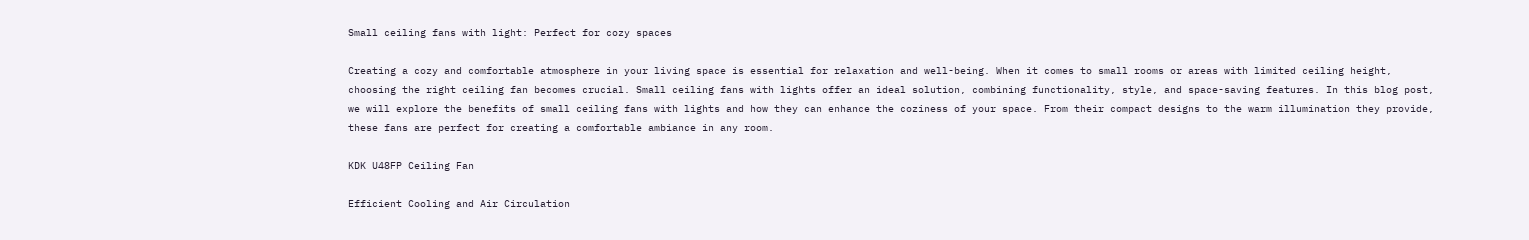Small ceiling fans with light: Perfect for cozy spaces

Creating a cozy and comfortable atmosphere in your living space is essential for relaxation and well-being. When it comes to small rooms or areas with limited ceiling height, choosing the right ceiling fan becomes crucial. Small ceiling fans with lights offer an ideal solution, combining functionality, style, and space-saving features. In this blog post, we will explore the benefits of small ceiling fans with lights and how they can enhance the coziness of your space. From their compact designs to the warm illumination they provide, these fans are perfect for creating a comfortable ambiance in any room.

KDK U48FP Ceiling Fan

Efficient Cooling and Air Circulation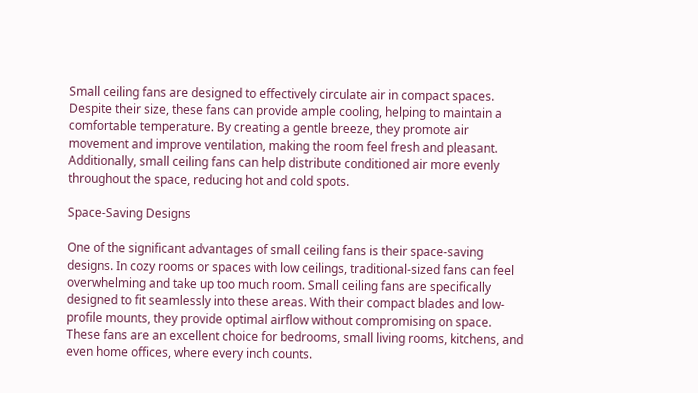Small ceiling fans are designed to effectively circulate air in compact spaces. Despite their size, these fans can provide ample cooling, helping to maintain a comfortable temperature. By creating a gentle breeze, they promote air movement and improve ventilation, making the room feel fresh and pleasant. Additionally, small ceiling fans can help distribute conditioned air more evenly throughout the space, reducing hot and cold spots.

Space-Saving Designs

One of the significant advantages of small ceiling fans is their space-saving designs. In cozy rooms or spaces with low ceilings, traditional-sized fans can feel overwhelming and take up too much room. Small ceiling fans are specifically designed to fit seamlessly into these areas. With their compact blades and low-profile mounts, they provide optimal airflow without compromising on space. These fans are an excellent choice for bedrooms, small living rooms, kitchens, and even home offices, where every inch counts.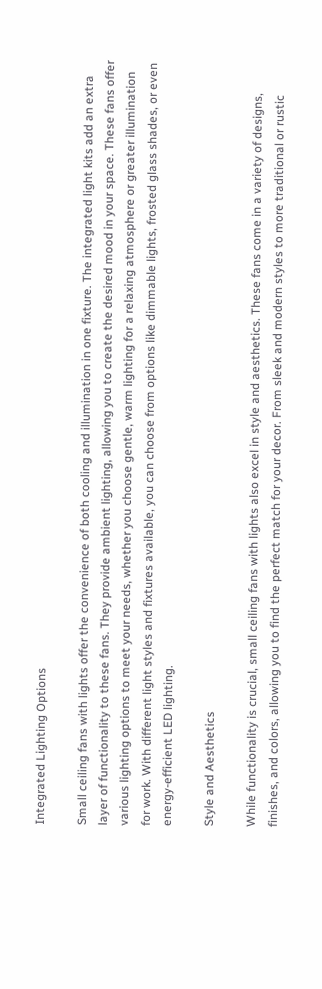Integrated Lighting Options

Small ceiling fans with lights offer the convenience of both cooling and illumination in one fixture. The integrated light kits add an extra layer of functionality to these fans. They provide ambient lighting, allowing you to create the desired mood in your space. These fans offer various lighting options to meet your needs, whether you choose gentle, warm lighting for a relaxing atmosphere or greater illumination for work. With different light styles and fixtures available, you can choose from options like dimmable lights, frosted glass shades, or even energy-efficient LED lighting.

Style and Aesthetics

While functionality is crucial, small ceiling fans with lights also excel in style and aesthetics. These fans come in a variety of designs, finishes, and colors, allowing you to find the perfect match for your decor. From sleek and modern styles to more traditional or rustic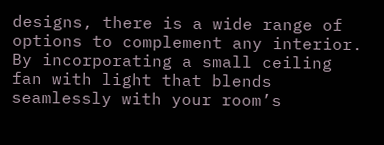designs, there is a wide range of options to complement any interior. By incorporating a small ceiling fan with light that blends seamlessly with your room’s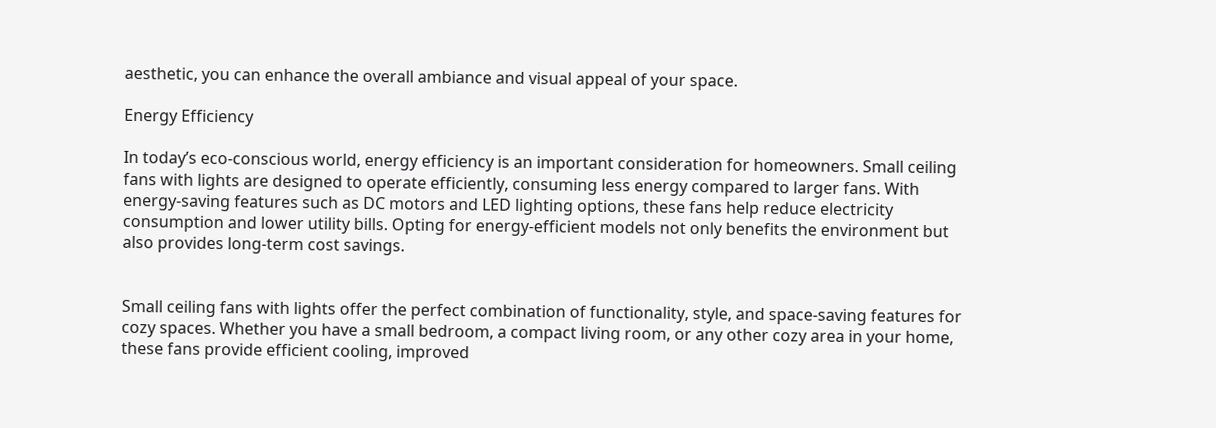aesthetic, you can enhance the overall ambiance and visual appeal of your space.

Energy Efficiency

In today’s eco-conscious world, energy efficiency is an important consideration for homeowners. Small ceiling fans with lights are designed to operate efficiently, consuming less energy compared to larger fans. With energy-saving features such as DC motors and LED lighting options, these fans help reduce electricity consumption and lower utility bills. Opting for energy-efficient models not only benefits the environment but also provides long-term cost savings.


Small ceiling fans with lights offer the perfect combination of functionality, style, and space-saving features for cozy spaces. Whether you have a small bedroom, a compact living room, or any other cozy area in your home, these fans provide efficient cooling, improved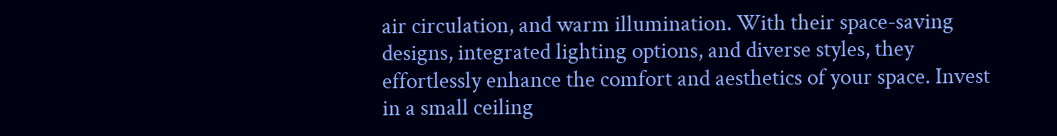air circulation, and warm illumination. With their space-saving designs, integrated lighting options, and diverse styles, they effortlessly enhance the comfort and aesthetics of your space. Invest in a small ceiling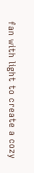fan with light to create a cozy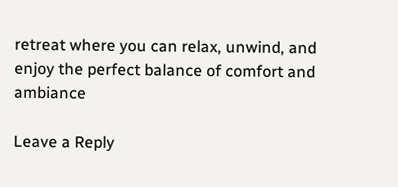retreat where you can relax, unwind, and enjoy the perfect balance of comfort and ambiance

Leave a Reply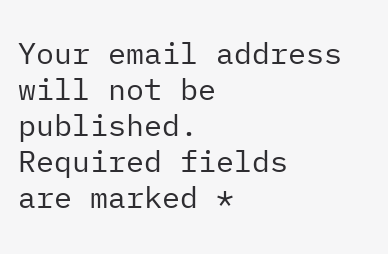Your email address will not be published. Required fields are marked *